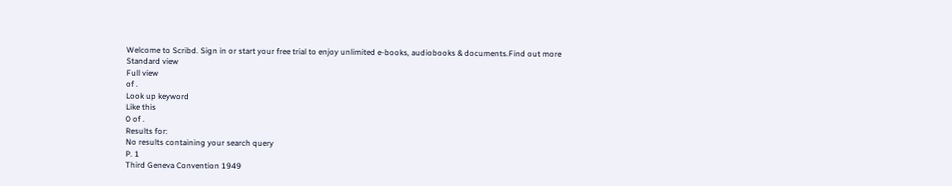Welcome to Scribd. Sign in or start your free trial to enjoy unlimited e-books, audiobooks & documents.Find out more
Standard view
Full view
of .
Look up keyword
Like this
0 of .
Results for:
No results containing your search query
P. 1
Third Geneva Convention 1949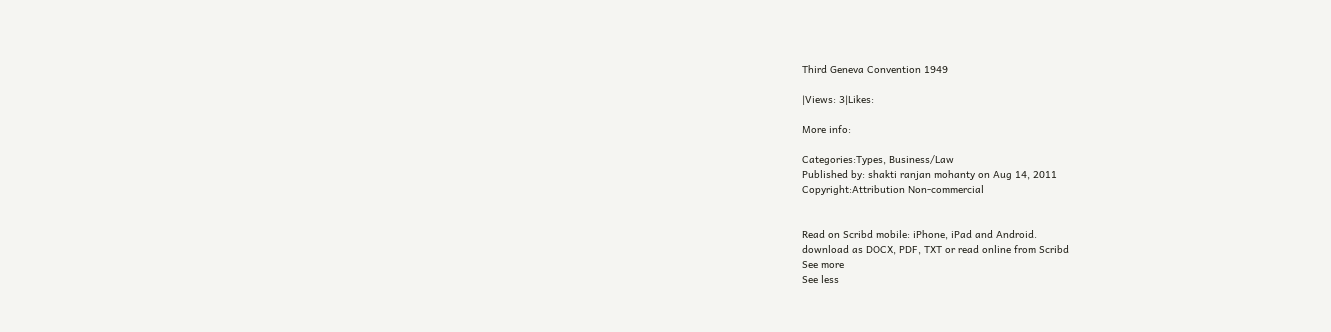Third Geneva Convention 1949

|Views: 3|Likes:

More info:

Categories:Types, Business/Law
Published by: shakti ranjan mohanty on Aug 14, 2011
Copyright:Attribution Non-commercial


Read on Scribd mobile: iPhone, iPad and Android.
download as DOCX, PDF, TXT or read online from Scribd
See more
See less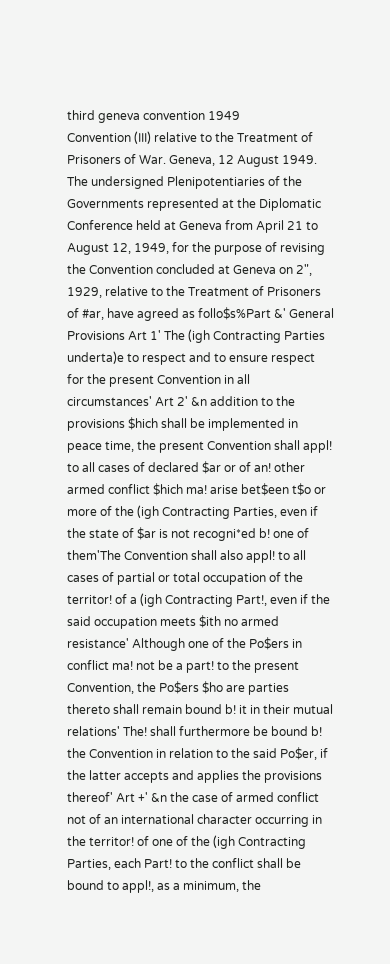third geneva convention 1949
Convention (III) relative to the Treatment of Prisoners of War. Geneva, 12 August 1949.
The undersigned Plenipotentiaries of the Governments represented at the Diplomatic Conference held at Geneva from April 21 to August 12, 1949, for the purpose of revising the Convention concluded at Geneva on 2", 1929, relative to the Treatment of Prisoners of #ar, have agreed as follo$s%Part &' General Provisions Art 1' The (igh Contracting Parties underta)e to respect and to ensure respect for the present Convention in all circumstances' Art 2' &n addition to the provisions $hich shall be implemented in peace time, the present Convention shall appl! to all cases of declared $ar or of an! other armed conflict $hich ma! arise bet$een t$o or more of the (igh Contracting Parties, even if the state of $ar is not recogni*ed b! one of them'The Convention shall also appl! to all cases of partial or total occupation of the territor! of a (igh Contracting Part!, even if the said occupation meets $ith no armed resistance' Although one of the Po$ers in conflict ma! not be a part! to the present Convention, the Po$ers $ho are parties thereto shall remain bound b! it in their mutual relations' The! shall furthermore be bound b! the Convention in relation to the said Po$er, if the latter accepts and applies the provisions thereof' Art +' &n the case of armed conflict not of an international character occurring in the territor! of one of the (igh Contracting Parties, each Part! to the conflict shall be bound to appl!, as a minimum, the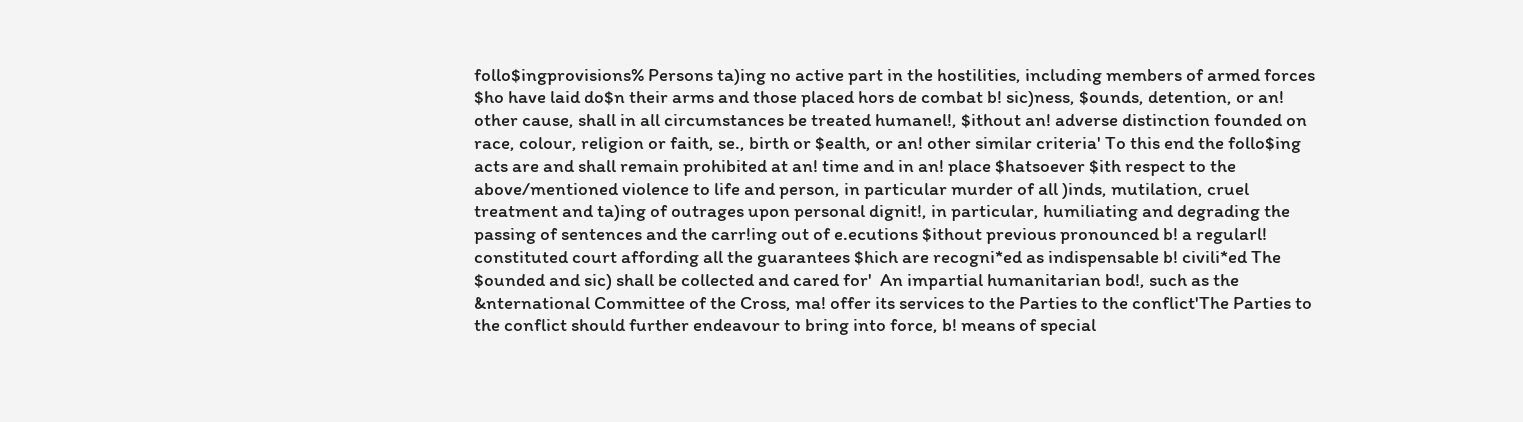follo$ingprovisions% Persons ta)ing no active part in the hostilities, including members of armed forces $ho have laid do$n their arms and those placed hors de combat b! sic)ness, $ounds, detention, or an! other cause, shall in all circumstances be treated humanel!, $ithout an! adverse distinction founded on race, colour, religion or faith, se., birth or $ealth, or an! other similar criteria' To this end the follo$ing acts are and shall remain prohibited at an! time and in an! place $hatsoever $ith respect to the above/mentioned violence to life and person, in particular murder of all )inds, mutilation, cruel treatment and ta)ing of outrages upon personal dignit!, in particular, humiliating and degrading the passing of sentences and the carr!ing out of e.ecutions $ithout previous pronounced b! a regularl! constituted court affording all the guarantees $hich are recogni*ed as indispensable b! civili*ed The $ounded and sic) shall be collected and cared for'  An impartial humanitarian bod!, such as the &nternational Committee of the Cross, ma! offer its services to the Parties to the conflict'The Parties to the conflict should further endeavour to bring into force, b! means of special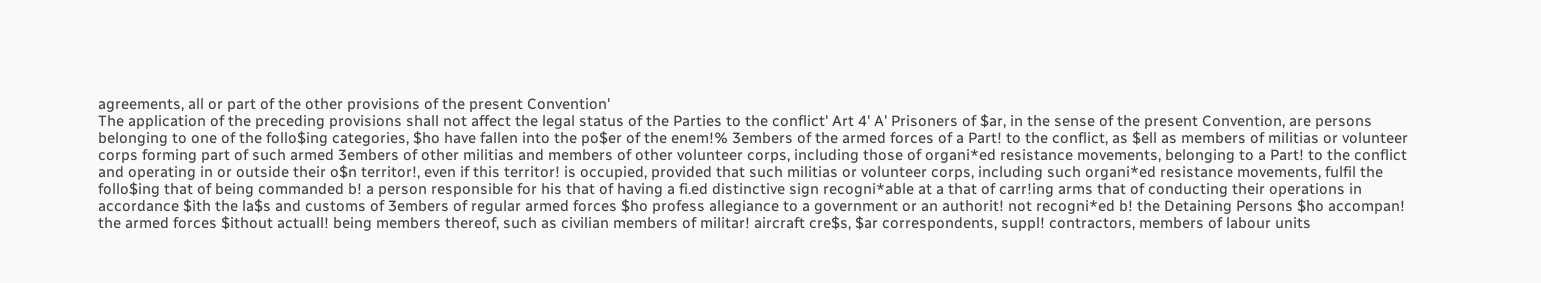agreements, all or part of the other provisions of the present Convention'
The application of the preceding provisions shall not affect the legal status of the Parties to the conflict' Art 4' A' Prisoners of $ar, in the sense of the present Convention, are persons belonging to one of the follo$ing categories, $ho have fallen into the po$er of the enem!% 3embers of the armed forces of a Part! to the conflict, as $ell as members of militias or volunteer corps forming part of such armed 3embers of other militias and members of other volunteer corps, including those of organi*ed resistance movements, belonging to a Part! to the conflict and operating in or outside their o$n territor!, even if this territor! is occupied, provided that such militias or volunteer corps, including such organi*ed resistance movements, fulfil the follo$ing that of being commanded b! a person responsible for his that of having a fi.ed distinctive sign recogni*able at a that of carr!ing arms that of conducting their operations in accordance $ith the la$s and customs of 3embers of regular armed forces $ho profess allegiance to a government or an authorit! not recogni*ed b! the Detaining Persons $ho accompan! the armed forces $ithout actuall! being members thereof, such as civilian members of militar! aircraft cre$s, $ar correspondents, suppl! contractors, members of labour units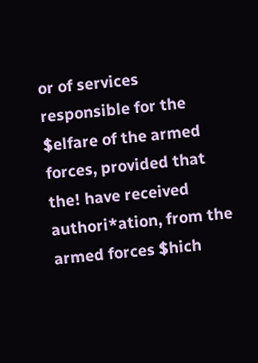or of services responsible for the $elfare of the armed forces, provided that the! have received authori*ation, from the armed forces $hich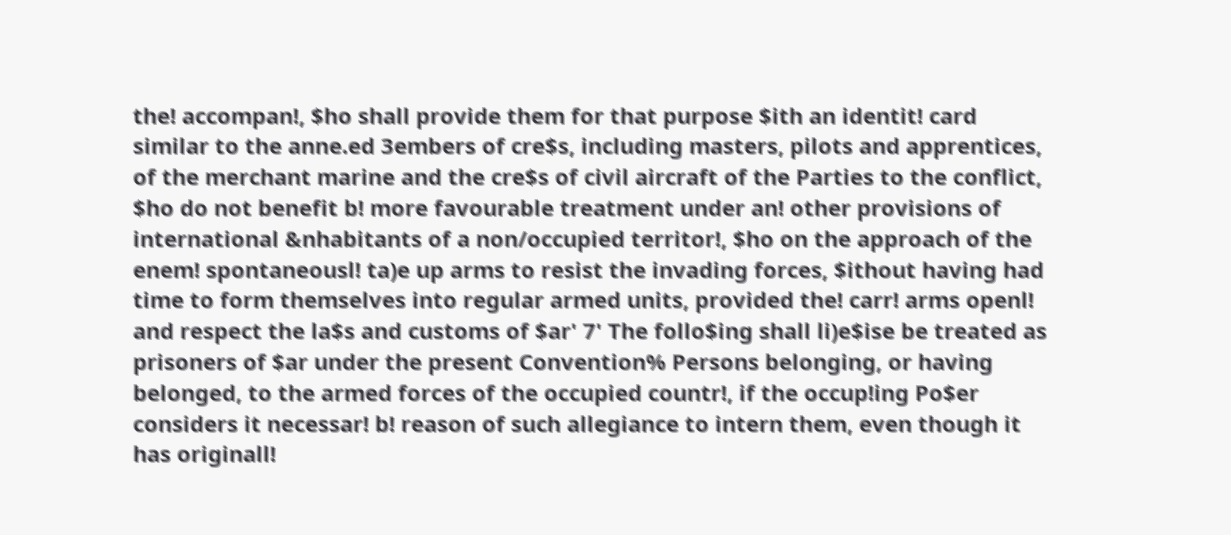the! accompan!, $ho shall provide them for that purpose $ith an identit! card similar to the anne.ed 3embers of cre$s, including masters, pilots and apprentices, of the merchant marine and the cre$s of civil aircraft of the Parties to the conflict, $ho do not benefit b! more favourable treatment under an! other provisions of international &nhabitants of a non/occupied territor!, $ho on the approach of the enem! spontaneousl! ta)e up arms to resist the invading forces, $ithout having had time to form themselves into regular armed units, provided the! carr! arms openl! and respect the la$s and customs of $ar' 7' The follo$ing shall li)e$ise be treated as prisoners of $ar under the present Convention% Persons belonging, or having belonged, to the armed forces of the occupied countr!, if the occup!ing Po$er considers it necessar! b! reason of such allegiance to intern them, even though it has originall!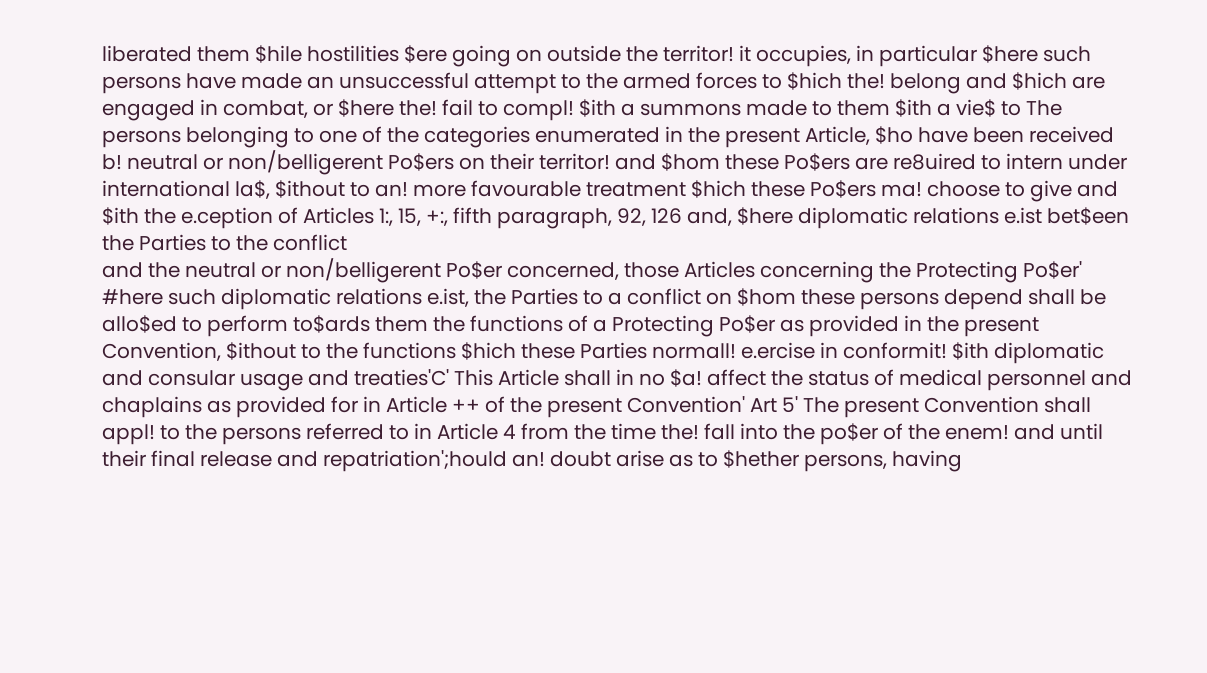liberated them $hile hostilities $ere going on outside the territor! it occupies, in particular $here such persons have made an unsuccessful attempt to the armed forces to $hich the! belong and $hich are engaged in combat, or $here the! fail to compl! $ith a summons made to them $ith a vie$ to The persons belonging to one of the categories enumerated in the present Article, $ho have been received b! neutral or non/belligerent Po$ers on their territor! and $hom these Po$ers are re8uired to intern under international la$, $ithout to an! more favourable treatment $hich these Po$ers ma! choose to give and $ith the e.ception of Articles 1:, 15, +:, fifth paragraph, 92, 126 and, $here diplomatic relations e.ist bet$een the Parties to the conflict
and the neutral or non/belligerent Po$er concerned, those Articles concerning the Protecting Po$er' #here such diplomatic relations e.ist, the Parties to a conflict on $hom these persons depend shall be allo$ed to perform to$ards them the functions of a Protecting Po$er as provided in the present Convention, $ithout to the functions $hich these Parties normall! e.ercise in conformit! $ith diplomatic and consular usage and treaties'C' This Article shall in no $a! affect the status of medical personnel and chaplains as provided for in Article ++ of the present Convention' Art 5' The present Convention shall appl! to the persons referred to in Article 4 from the time the! fall into the po$er of the enem! and until their final release and repatriation';hould an! doubt arise as to $hether persons, having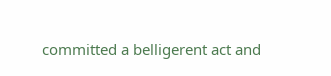committed a belligerent act and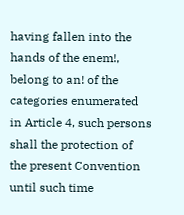having fallen into the hands of the enem!, belong to an! of the categories enumerated in Article 4, such persons shall the protection of the present Convention until such time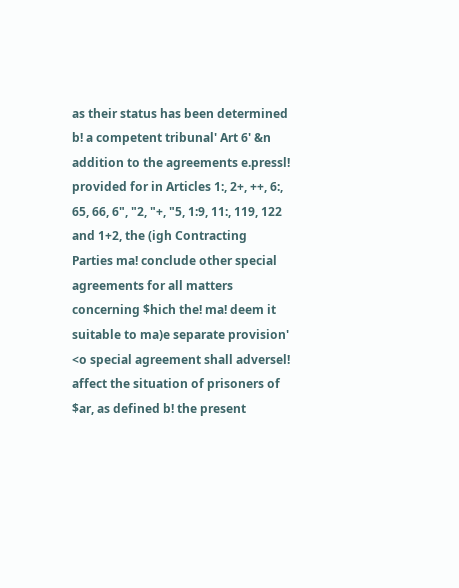as their status has been determined b! a competent tribunal' Art 6' &n addition to the agreements e.pressl! provided for in Articles 1:, 2+, ++, 6:, 65, 66, 6", "2, "+, "5, 1:9, 11:, 119, 122 and 1+2, the (igh Contracting Parties ma! conclude other special agreements for all matters concerning $hich the! ma! deem it suitable to ma)e separate provision' <o special agreement shall adversel! affect the situation of prisoners of $ar, as defined b! the present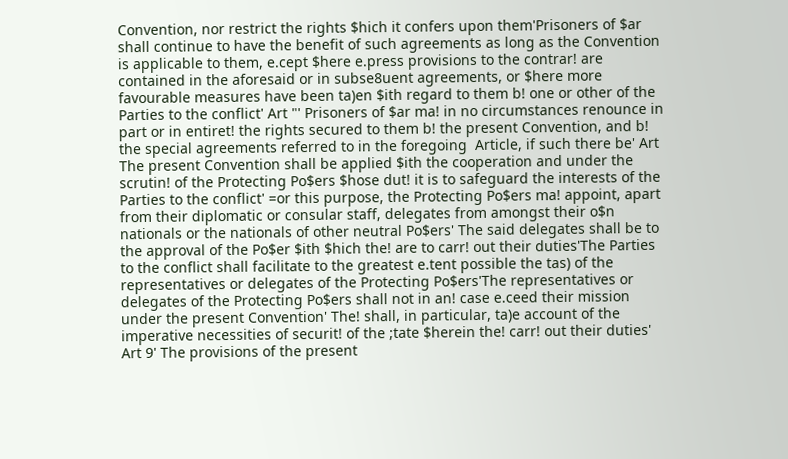Convention, nor restrict the rights $hich it confers upon them'Prisoners of $ar shall continue to have the benefit of such agreements as long as the Convention is applicable to them, e.cept $here e.press provisions to the contrar! are contained in the aforesaid or in subse8uent agreements, or $here more favourable measures have been ta)en $ith regard to them b! one or other of the Parties to the conflict' Art "' Prisoners of $ar ma! in no circumstances renounce in part or in entiret! the rights secured to them b! the present Convention, and b! the special agreements referred to in the foregoing  Article, if such there be' Art The present Convention shall be applied $ith the cooperation and under the scrutin! of the Protecting Po$ers $hose dut! it is to safeguard the interests of the Parties to the conflict' =or this purpose, the Protecting Po$ers ma! appoint, apart from their diplomatic or consular staff, delegates from amongst their o$n nationals or the nationals of other neutral Po$ers' The said delegates shall be to the approval of the Po$er $ith $hich the! are to carr! out their duties'The Parties to the conflict shall facilitate to the greatest e.tent possible the tas) of the representatives or delegates of the Protecting Po$ers'The representatives or delegates of the Protecting Po$ers shall not in an! case e.ceed their mission under the present Convention' The! shall, in particular, ta)e account of the imperative necessities of securit! of the ;tate $herein the! carr! out their duties' Art 9' The provisions of the present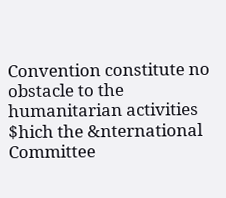Convention constitute no obstacle to the humanitarian activities $hich the &nternational Committee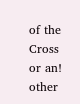of the Cross or an! other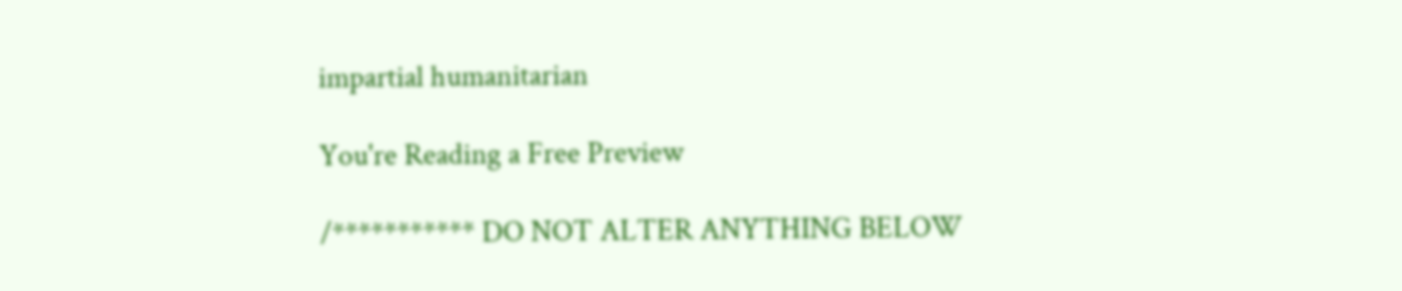impartial humanitarian

You're Reading a Free Preview

/*********** DO NOT ALTER ANYTHING BELOW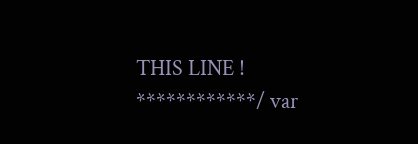THIS LINE ! ************/ var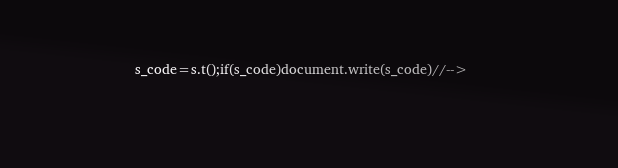s_code=s.t();if(s_code)document.write(s_code)//-->